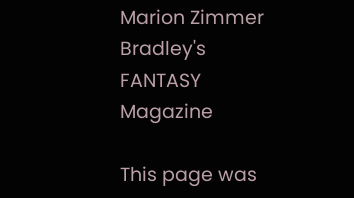Marion Zimmer Bradley's FANTASY Magazine

This page was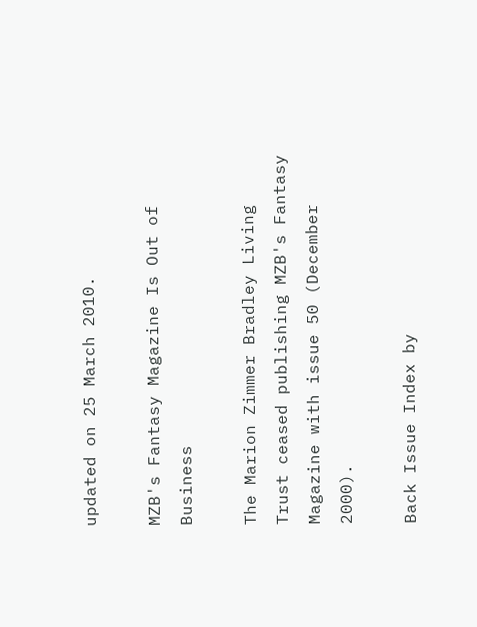updated on 25 March 2010.

MZB's Fantasy Magazine Is Out of Business

The Marion Zimmer Bradley Living Trust ceased publishing MZB's Fantasy Magazine with issue 50 (December 2000).

Back Issue Index by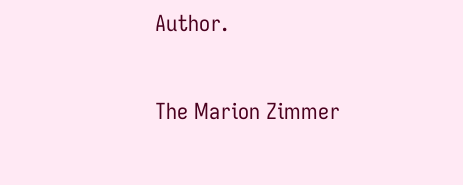Author.

The Marion Zimmer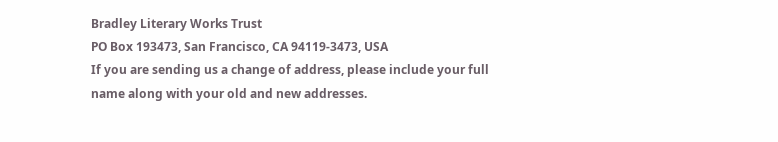Bradley Literary Works Trust
PO Box 193473, San Francisco, CA 94119-3473, USA
If you are sending us a change of address, please include your full name along with your old and new addresses.